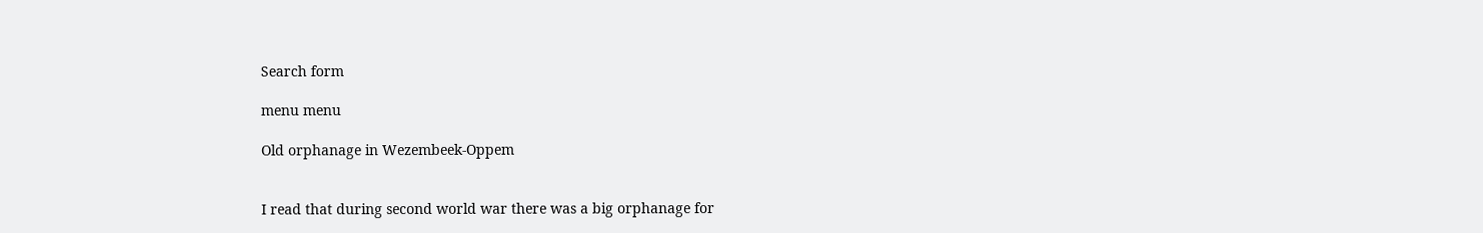Search form

menu menu

Old orphanage in Wezembeek-Oppem


I read that during second world war there was a big orphanage for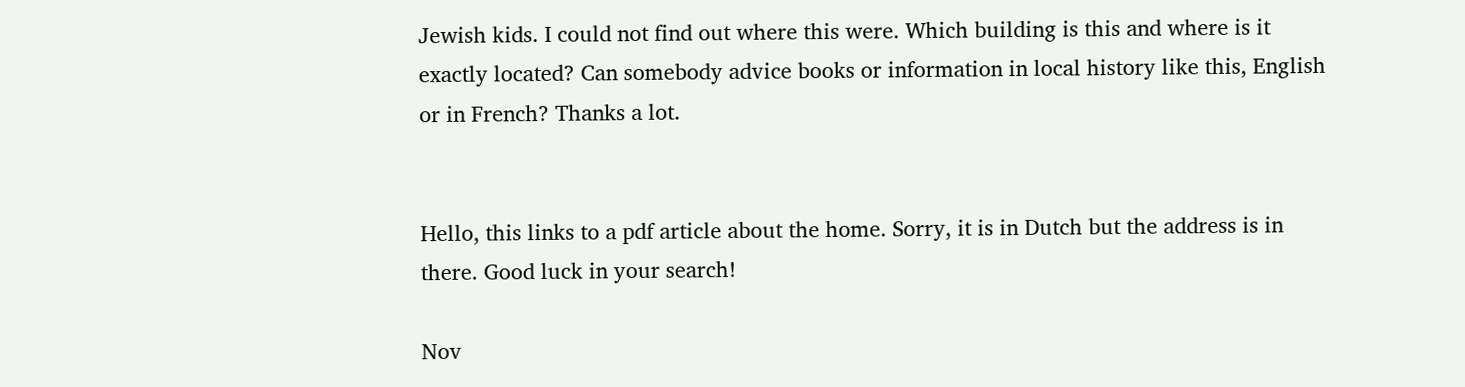Jewish kids. I could not find out where this were. Which building is this and where is it exactly located? Can somebody advice books or information in local history like this, English or in French? Thanks a lot.


Hello, this links to a pdf article about the home. Sorry, it is in Dutch but the address is in there. Good luck in your search!

Nov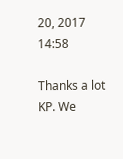20, 2017 14:58

Thanks a lot KP. We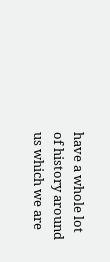have a whole lot of history around us which we are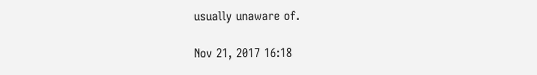usually unaware of.

Nov 21, 2017 16:18